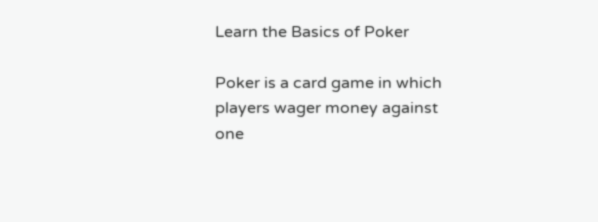Learn the Basics of Poker

Poker is a card game in which players wager money against one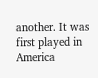another. It was first played in America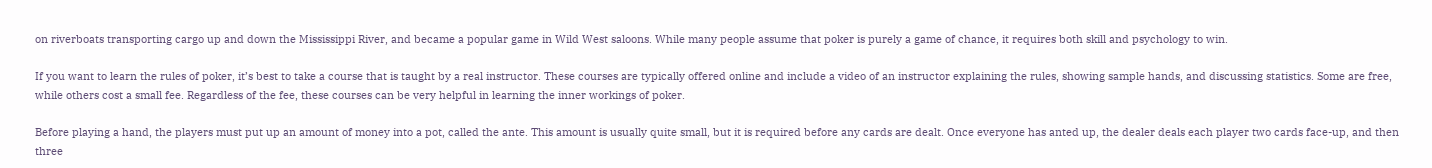on riverboats transporting cargo up and down the Mississippi River, and became a popular game in Wild West saloons. While many people assume that poker is purely a game of chance, it requires both skill and psychology to win.

If you want to learn the rules of poker, it’s best to take a course that is taught by a real instructor. These courses are typically offered online and include a video of an instructor explaining the rules, showing sample hands, and discussing statistics. Some are free, while others cost a small fee. Regardless of the fee, these courses can be very helpful in learning the inner workings of poker.

Before playing a hand, the players must put up an amount of money into a pot, called the ante. This amount is usually quite small, but it is required before any cards are dealt. Once everyone has anted up, the dealer deals each player two cards face-up, and then three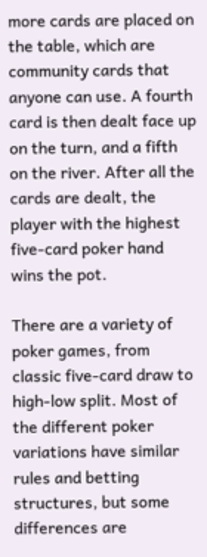more cards are placed on the table, which are community cards that anyone can use. A fourth card is then dealt face up on the turn, and a fifth on the river. After all the cards are dealt, the player with the highest five-card poker hand wins the pot.

There are a variety of poker games, from classic five-card draw to high-low split. Most of the different poker variations have similar rules and betting structures, but some differences are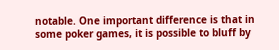notable. One important difference is that in some poker games, it is possible to bluff by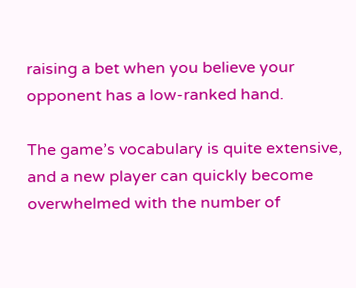raising a bet when you believe your opponent has a low-ranked hand.

The game’s vocabulary is quite extensive, and a new player can quickly become overwhelmed with the number of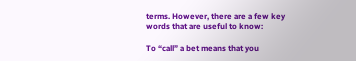terms. However, there are a few key words that are useful to know:

To “call” a bet means that you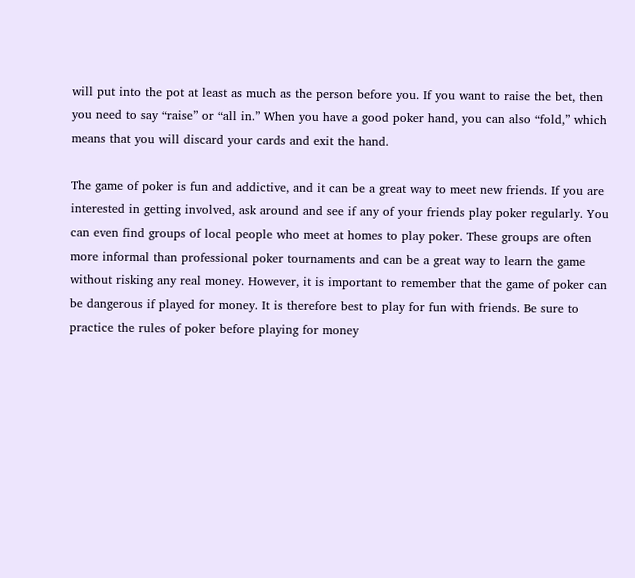will put into the pot at least as much as the person before you. If you want to raise the bet, then you need to say “raise” or “all in.” When you have a good poker hand, you can also “fold,” which means that you will discard your cards and exit the hand.

The game of poker is fun and addictive, and it can be a great way to meet new friends. If you are interested in getting involved, ask around and see if any of your friends play poker regularly. You can even find groups of local people who meet at homes to play poker. These groups are often more informal than professional poker tournaments and can be a great way to learn the game without risking any real money. However, it is important to remember that the game of poker can be dangerous if played for money. It is therefore best to play for fun with friends. Be sure to practice the rules of poker before playing for money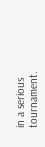in a serious tournament.